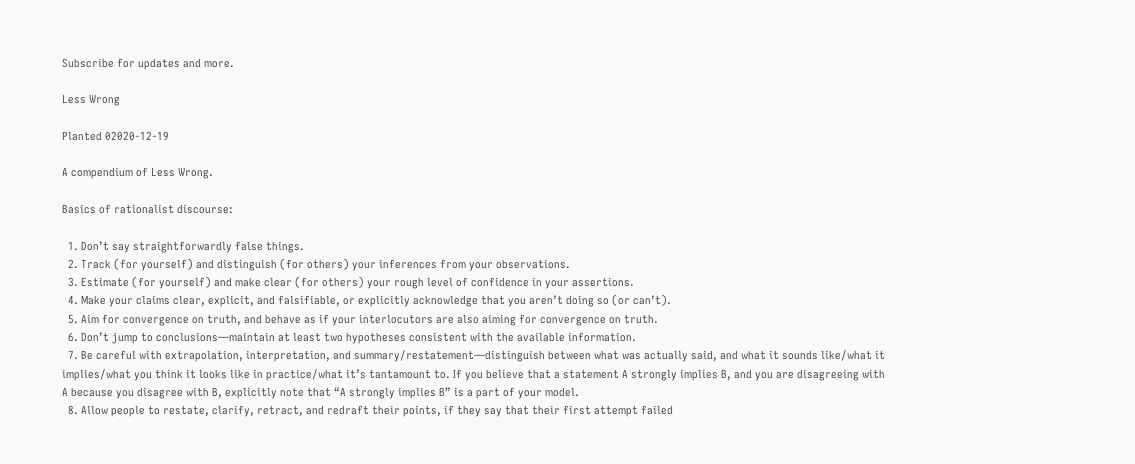Subscribe for updates and more.

Less Wrong

Planted 02020-12-19

A compendium of Less Wrong.

Basics of rationalist discourse:

  1. Don’t say straightforwardly false things.
  2. Track (for yourself) and distinguish (for others) your inferences from your observations.
  3. Estimate (for yourself) and make clear (for others) your rough level of confidence in your assertions.
  4. Make your claims clear, explicit, and falsifiable, or explicitly acknowledge that you aren’t doing so (or can’t).
  5. Aim for convergence on truth, and behave as if your interlocutors are also aiming for convergence on truth.
  6. Don’t jump to conclusions—maintain at least two hypotheses consistent with the available information.
  7. Be careful with extrapolation, interpretation, and summary/restatement—distinguish between what was actually said, and what it sounds like/what it implies/what you think it looks like in practice/what it’s tantamount to. If you believe that a statement A strongly implies B, and you are disagreeing with A because you disagree with B, explicitly note that “A strongly implies B” is a part of your model.
  8. Allow people to restate, clarify, retract, and redraft their points, if they say that their first attempt failed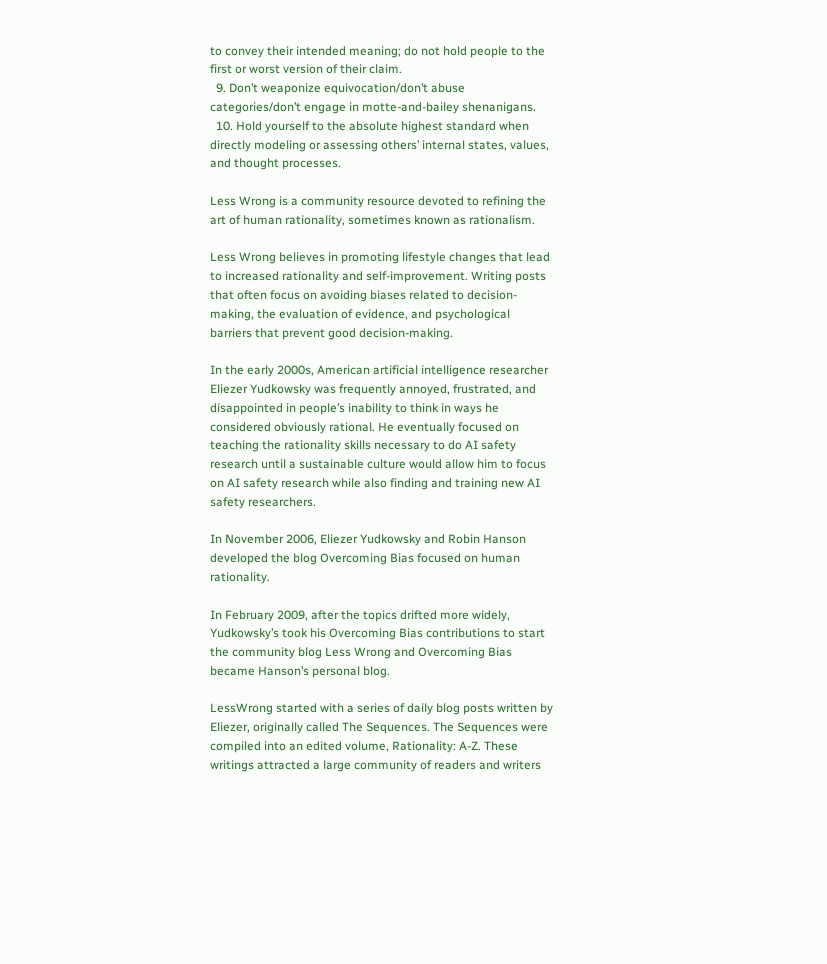to convey their intended meaning; do not hold people to the first or worst version of their claim.
  9. Don’t weaponize equivocation/don’t abuse categories/don’t engage in motte-and-bailey shenanigans.
  10. Hold yourself to the absolute highest standard when directly modeling or assessing others’ internal states, values, and thought processes.

Less Wrong is a community resource devoted to refining the art of human rationality, sometimes known as rationalism.

Less Wrong believes in promoting lifestyle changes that lead to increased rationality and self-improvement. Writing posts that often focus on avoiding biases related to decision-making, the evaluation of evidence, and psychological barriers that prevent good decision-making.

In the early 2000s, American artificial intelligence researcher Eliezer Yudkowsky was frequently annoyed, frustrated, and disappointed in people’s inability to think in ways he considered obviously rational. He eventually focused on teaching the rationality skills necessary to do AI safety research until a sustainable culture would allow him to focus on AI safety research while also finding and training new AI safety researchers.

In November 2006, Eliezer Yudkowsky and Robin Hanson developed the blog Overcoming Bias focused on human rationality.

In February 2009, after the topics drifted more widely, Yudkowsky’s took his Overcoming Bias contributions to start the community blog Less Wrong and Overcoming Bias became Hanson’s personal blog.

LessWrong started with a series of daily blog posts written by Eliezer, originally called The Sequences. The Sequences were compiled into an edited volume, Rationality: A-Z. These writings attracted a large community of readers and writers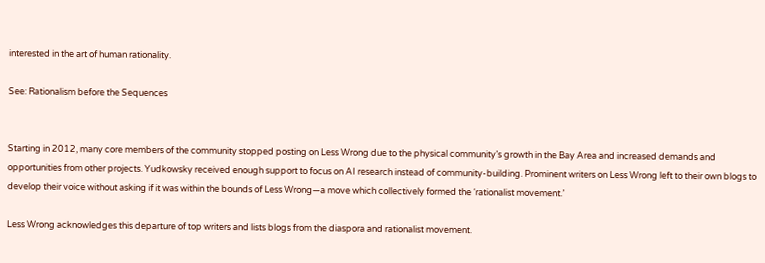interested in the art of human rationality.

See: Rationalism before the Sequences


Starting in 2012, many core members of the community stopped posting on Less Wrong due to the physical community’s growth in the Bay Area and increased demands and opportunities from other projects. Yudkowsky received enough support to focus on AI research instead of community-building. Prominent writers on Less Wrong left to their own blogs to develop their voice without asking if it was within the bounds of Less Wrong—a move which collectively formed the ‘rationalist movement.’

Less Wrong acknowledges this departure of top writers and lists blogs from the diaspora and rationalist movement.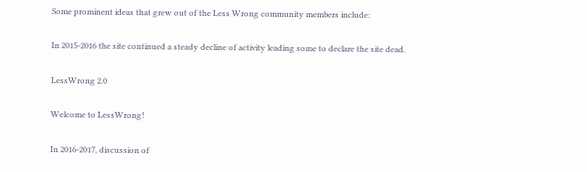Some prominent ideas that grew out of the Less Wrong community members include:

In 2015-2016 the site continued a steady decline of activity leading some to declare the site dead.

LessWrong 2.0

Welcome to LessWrong!

In 2016-2017, discussion of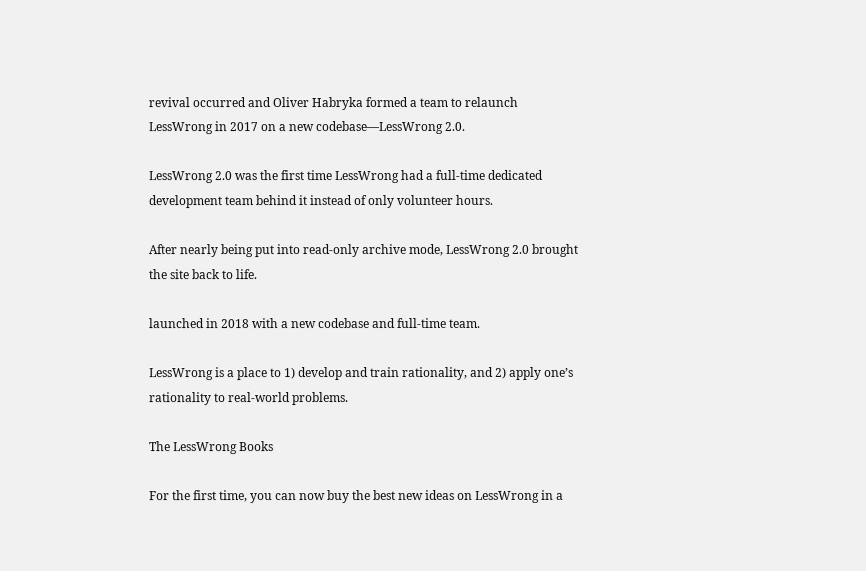revival occurred and Oliver Habryka formed a team to relaunch LessWrong in 2017 on a new codebase—LessWrong 2.0.

LessWrong 2.0 was the first time LessWrong had a full-time dedicated development team behind it instead of only volunteer hours.

After nearly being put into read-only archive mode, LessWrong 2.0 brought the site back to life.

launched in 2018 with a new codebase and full-time team.

LessWrong is a place to 1) develop and train rationality, and 2) apply one’s rationality to real-world problems.

The LessWrong Books

For the first time, you can now buy the best new ideas on LessWrong in a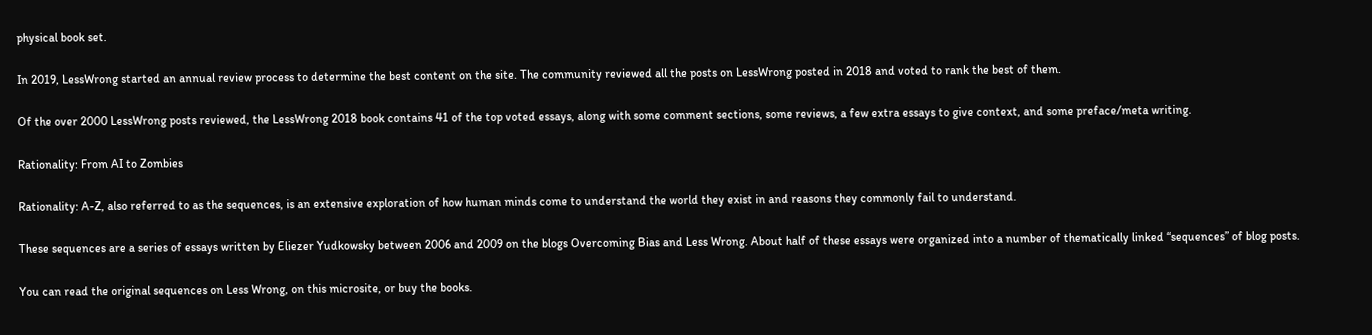physical book set.

In 2019, LessWrong started an annual review process to determine the best content on the site. The community reviewed all the posts on LessWrong posted in 2018 and voted to rank the best of them.

Of the over 2000 LessWrong posts reviewed, the LessWrong 2018 book contains 41 of the top voted essays, along with some comment sections, some reviews, a few extra essays to give context, and some preface/meta writing.

Rationality: From AI to Zombies

Rationality: A-Z, also referred to as the sequences, is an extensive exploration of how human minds come to understand the world they exist in and reasons they commonly fail to understand.

These sequences are a series of essays written by Eliezer Yudkowsky between 2006 and 2009 on the blogs Overcoming Bias and Less Wrong. About half of these essays were organized into a number of thematically linked “sequences” of blog posts.

You can read the original sequences on Less Wrong, on this microsite, or buy the books.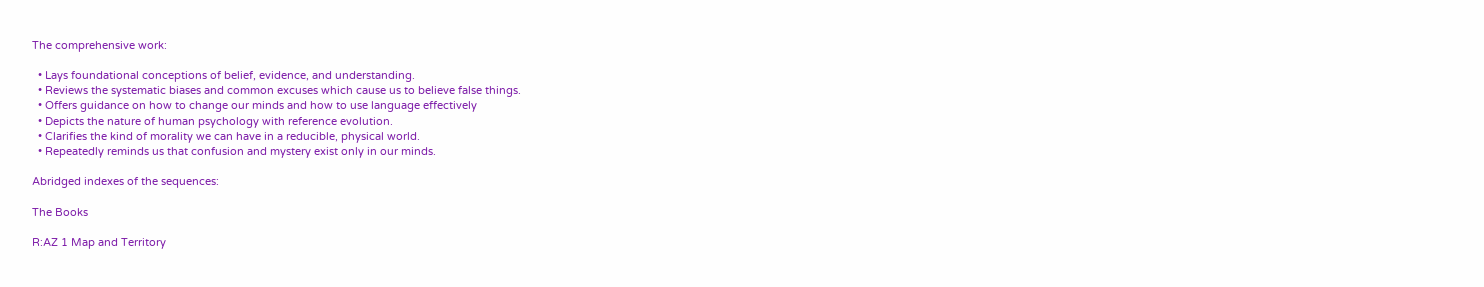The comprehensive work:

  • Lays foundational conceptions of belief, evidence, and understanding.
  • Reviews the systematic biases and common excuses which cause us to believe false things.
  • Offers guidance on how to change our minds and how to use language effectively
  • Depicts the nature of human psychology with reference evolution.
  • Clarifies the kind of morality we can have in a reducible, physical world.
  • Repeatedly reminds us that confusion and mystery exist only in our minds.

Abridged indexes of the sequences:

The Books

R:AZ 1 Map and Territory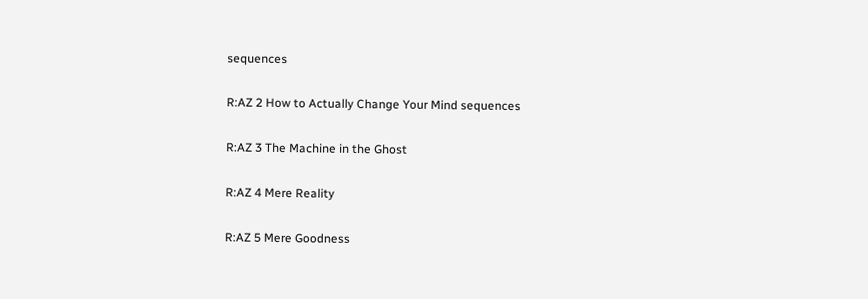sequences

R:AZ 2 How to Actually Change Your Mind sequences

R:AZ 3 The Machine in the Ghost

R:AZ 4 Mere Reality

R:AZ 5 Mere Goodness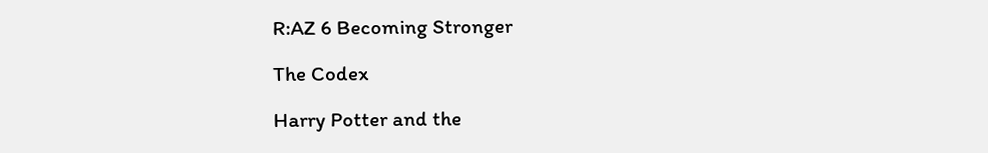R:AZ 6 Becoming Stronger

The Codex

Harry Potter and the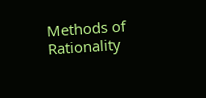Methods of Rationality